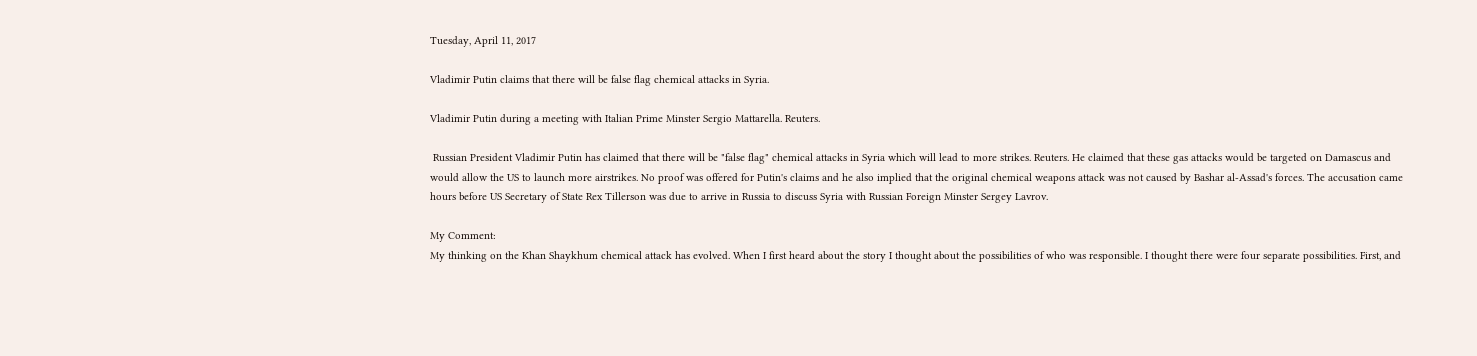Tuesday, April 11, 2017

Vladimir Putin claims that there will be false flag chemical attacks in Syria.

Vladimir Putin during a meeting with Italian Prime Minster Sergio Mattarella. Reuters.

 Russian President Vladimir Putin has claimed that there will be "false flag" chemical attacks in Syria which will lead to more strikes. Reuters. He claimed that these gas attacks would be targeted on Damascus and would allow the US to launch more airstrikes. No proof was offered for Putin's claims and he also implied that the original chemical weapons attack was not caused by Bashar al-Assad's forces. The accusation came hours before US Secretary of State Rex Tillerson was due to arrive in Russia to discuss Syria with Russian Foreign Minster Sergey Lavrov.

My Comment:
My thinking on the Khan Shaykhum chemical attack has evolved. When I first heard about the story I thought about the possibilities of who was responsible. I thought there were four separate possibilities. First, and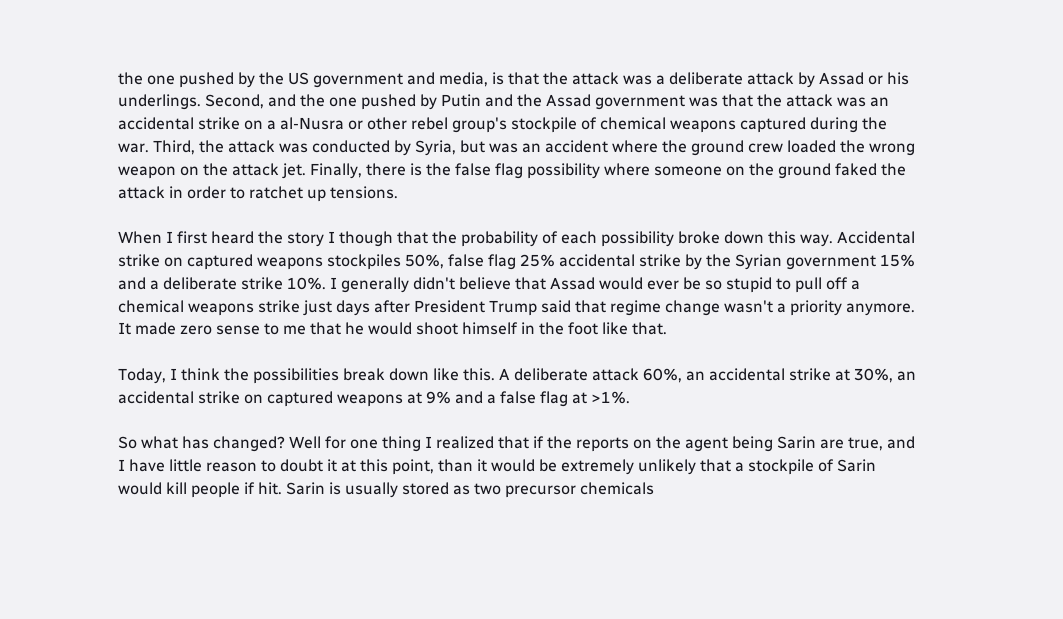the one pushed by the US government and media, is that the attack was a deliberate attack by Assad or his underlings. Second, and the one pushed by Putin and the Assad government was that the attack was an accidental strike on a al-Nusra or other rebel group's stockpile of chemical weapons captured during the war. Third, the attack was conducted by Syria, but was an accident where the ground crew loaded the wrong weapon on the attack jet. Finally, there is the false flag possibility where someone on the ground faked the attack in order to ratchet up tensions.

When I first heard the story I though that the probability of each possibility broke down this way. Accidental strike on captured weapons stockpiles 50%, false flag 25% accidental strike by the Syrian government 15% and a deliberate strike 10%. I generally didn't believe that Assad would ever be so stupid to pull off a chemical weapons strike just days after President Trump said that regime change wasn't a priority anymore. It made zero sense to me that he would shoot himself in the foot like that.

Today, I think the possibilities break down like this. A deliberate attack 60%, an accidental strike at 30%, an accidental strike on captured weapons at 9% and a false flag at >1%.

So what has changed? Well for one thing I realized that if the reports on the agent being Sarin are true, and I have little reason to doubt it at this point, than it would be extremely unlikely that a stockpile of Sarin would kill people if hit. Sarin is usually stored as two precursor chemicals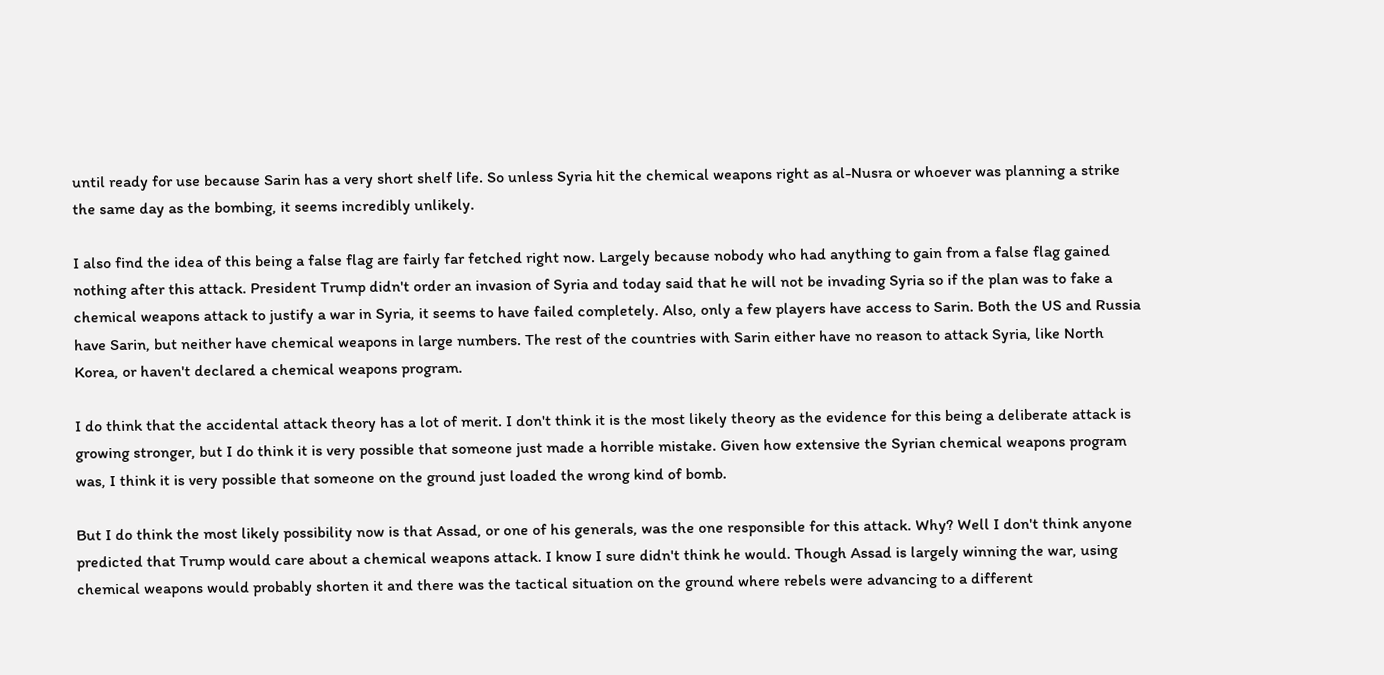until ready for use because Sarin has a very short shelf life. So unless Syria hit the chemical weapons right as al-Nusra or whoever was planning a strike the same day as the bombing, it seems incredibly unlikely.

I also find the idea of this being a false flag are fairly far fetched right now. Largely because nobody who had anything to gain from a false flag gained nothing after this attack. President Trump didn't order an invasion of Syria and today said that he will not be invading Syria so if the plan was to fake a chemical weapons attack to justify a war in Syria, it seems to have failed completely. Also, only a few players have access to Sarin. Both the US and Russia have Sarin, but neither have chemical weapons in large numbers. The rest of the countries with Sarin either have no reason to attack Syria, like North Korea, or haven't declared a chemical weapons program.

I do think that the accidental attack theory has a lot of merit. I don't think it is the most likely theory as the evidence for this being a deliberate attack is growing stronger, but I do think it is very possible that someone just made a horrible mistake. Given how extensive the Syrian chemical weapons program was, I think it is very possible that someone on the ground just loaded the wrong kind of bomb.

But I do think the most likely possibility now is that Assad, or one of his generals, was the one responsible for this attack. Why? Well I don't think anyone predicted that Trump would care about a chemical weapons attack. I know I sure didn't think he would. Though Assad is largely winning the war, using chemical weapons would probably shorten it and there was the tactical situation on the ground where rebels were advancing to a different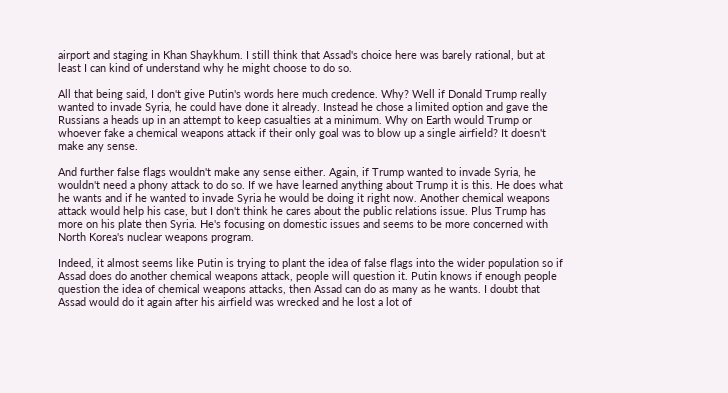airport and staging in Khan Shaykhum. I still think that Assad's choice here was barely rational, but at least I can kind of understand why he might choose to do so.

All that being said, I don't give Putin's words here much credence. Why? Well if Donald Trump really wanted to invade Syria, he could have done it already. Instead he chose a limited option and gave the Russians a heads up in an attempt to keep casualties at a minimum. Why on Earth would Trump or whoever fake a chemical weapons attack if their only goal was to blow up a single airfield? It doesn't make any sense.

And further false flags wouldn't make any sense either. Again, if Trump wanted to invade Syria, he wouldn't need a phony attack to do so. If we have learned anything about Trump it is this. He does what he wants and if he wanted to invade Syria he would be doing it right now. Another chemical weapons attack would help his case, but I don't think he cares about the public relations issue. Plus Trump has more on his plate then Syria. He's focusing on domestic issues and seems to be more concerned with North Korea's nuclear weapons program.

Indeed, it almost seems like Putin is trying to plant the idea of false flags into the wider population so if Assad does do another chemical weapons attack, people will question it. Putin knows if enough people question the idea of chemical weapons attacks, then Assad can do as many as he wants. I doubt that Assad would do it again after his airfield was wrecked and he lost a lot of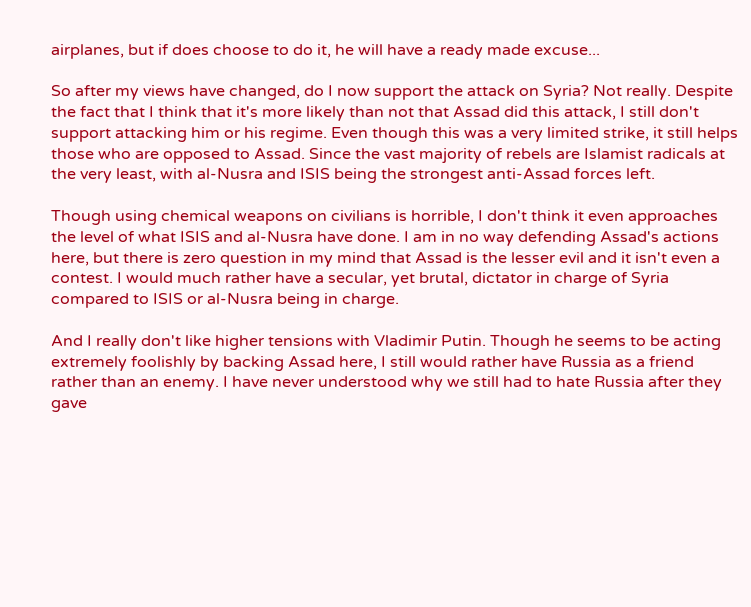airplanes, but if does choose to do it, he will have a ready made excuse...

So after my views have changed, do I now support the attack on Syria? Not really. Despite the fact that I think that it's more likely than not that Assad did this attack, I still don't support attacking him or his regime. Even though this was a very limited strike, it still helps those who are opposed to Assad. Since the vast majority of rebels are Islamist radicals at the very least, with al-Nusra and ISIS being the strongest anti-Assad forces left.

Though using chemical weapons on civilians is horrible, I don't think it even approaches the level of what ISIS and al-Nusra have done. I am in no way defending Assad's actions here, but there is zero question in my mind that Assad is the lesser evil and it isn't even a contest. I would much rather have a secular, yet brutal, dictator in charge of Syria compared to ISIS or al-Nusra being in charge.

And I really don't like higher tensions with Vladimir Putin. Though he seems to be acting extremely foolishly by backing Assad here, I still would rather have Russia as a friend rather than an enemy. I have never understood why we still had to hate Russia after they gave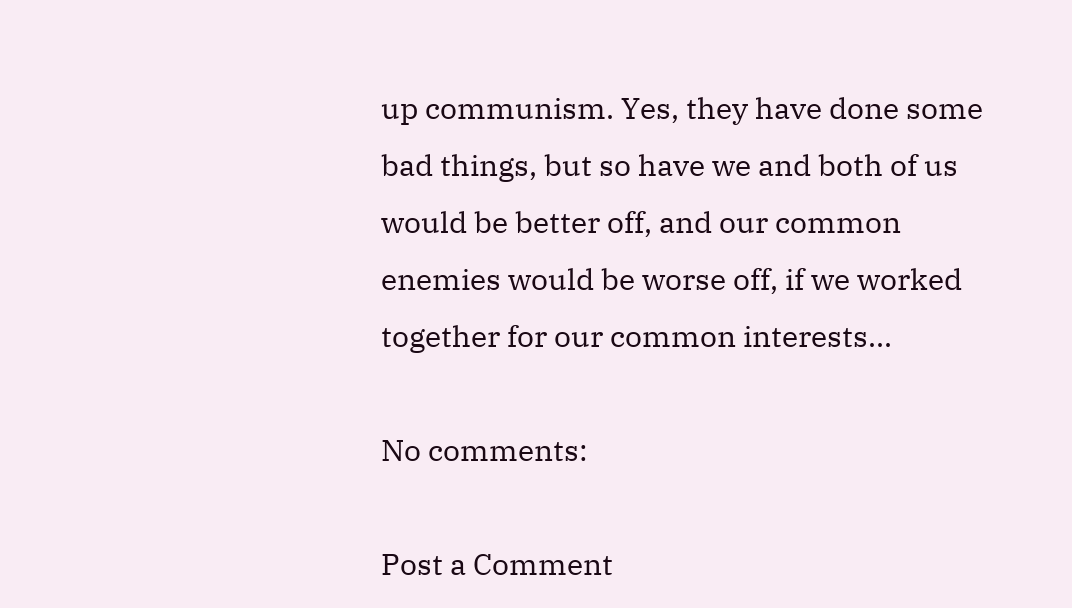up communism. Yes, they have done some bad things, but so have we and both of us would be better off, and our common enemies would be worse off, if we worked together for our common interests...

No comments:

Post a Comment